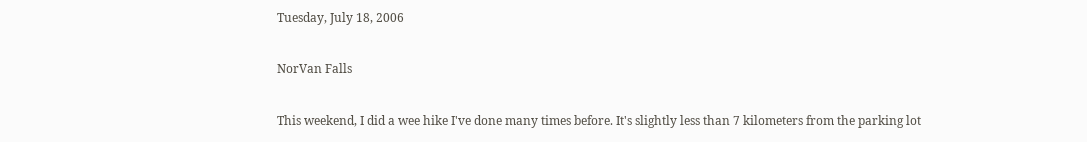Tuesday, July 18, 2006

NorVan Falls

This weekend, I did a wee hike I've done many times before. It's slightly less than 7 kilometers from the parking lot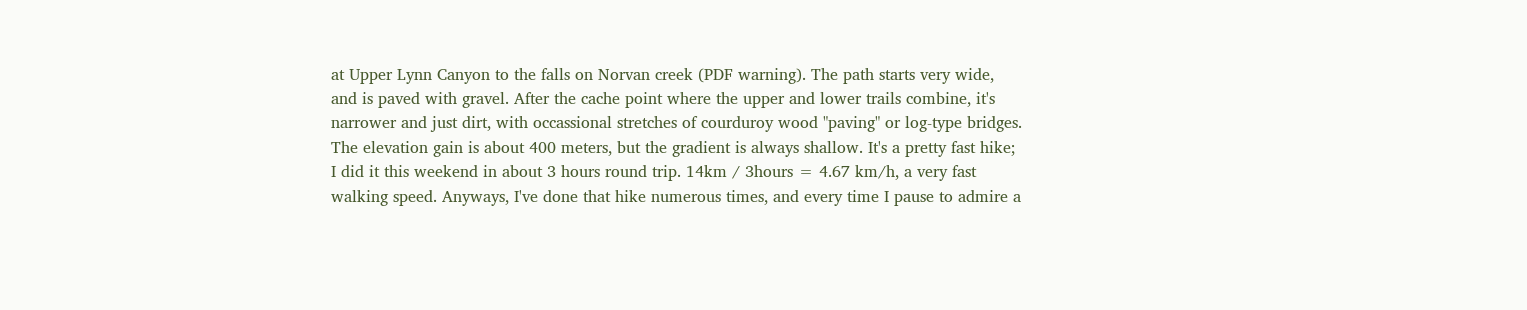at Upper Lynn Canyon to the falls on Norvan creek (PDF warning). The path starts very wide, and is paved with gravel. After the cache point where the upper and lower trails combine, it's narrower and just dirt, with occassional stretches of courduroy wood "paving" or log-type bridges. The elevation gain is about 400 meters, but the gradient is always shallow. It's a pretty fast hike; I did it this weekend in about 3 hours round trip. 14km / 3hours = 4.67 km/h, a very fast walking speed. Anyways, I've done that hike numerous times, and every time I pause to admire a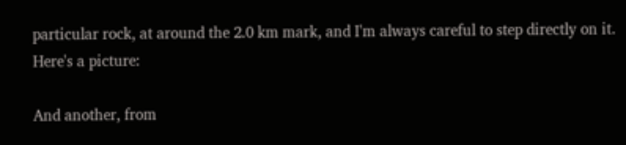particular rock, at around the 2.0 km mark, and I'm always careful to step directly on it. Here's a picture:

And another, from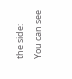the side:
You can see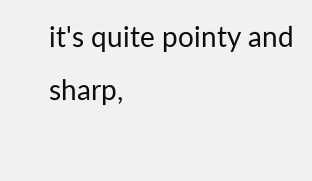it's quite pointy and sharp,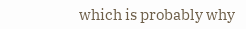which is probably why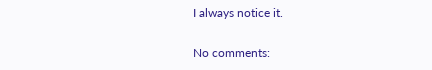I always notice it.

No comments: